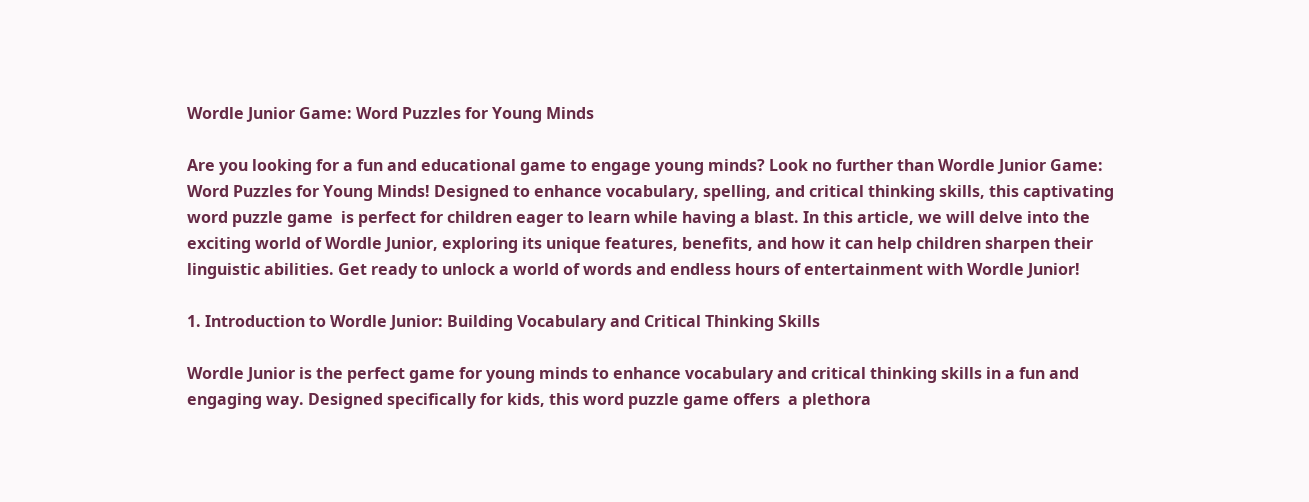Wordle Junior Game: Word Puzzles for Young Minds

Are you looking for a fun and educational game to engage young minds? Look no further than Wordle Junior Game: Word Puzzles for Young Minds! Designed to enhance vocabulary, spelling, and critical thinking skills, this captivating word puzzle game  is perfect for children eager to learn while having a blast. In this article, we will delve into the exciting world of Wordle Junior, exploring its unique features, benefits, and how it can help children sharpen their linguistic abilities. Get ready to unlock a world of words and endless hours of entertainment with Wordle Junior!

1. Introduction to Wordle Junior: Building Vocabulary and Critical Thinking Skills

Wordle Junior is the perfect game for young minds to enhance vocabulary and critical thinking skills in a fun and engaging way. Designed specifically for kids, this word puzzle game offers  a plethora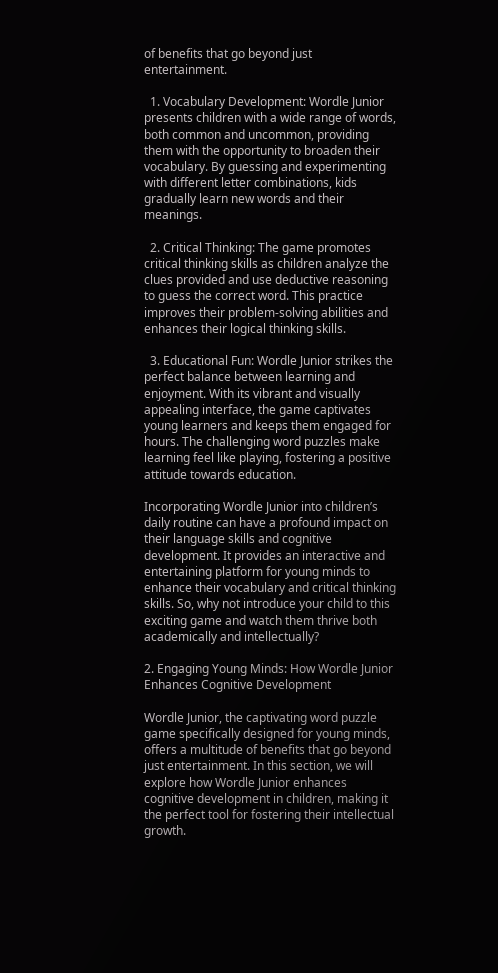of benefits that go beyond just entertainment.

  1. Vocabulary Development: Wordle Junior presents children with a wide range of words, both common and uncommon, providing them with the opportunity to broaden their vocabulary. By guessing and experimenting with different letter combinations, kids gradually learn new words and their meanings.

  2. Critical Thinking: The game promotes critical thinking skills as children analyze the clues provided and use deductive reasoning to guess the correct word. This practice improves their problem-solving abilities and enhances their logical thinking skills.

  3. Educational Fun: Wordle Junior strikes the perfect balance between learning and enjoyment. With its vibrant and visually appealing interface, the game captivates young learners and keeps them engaged for hours. The challenging word puzzles make learning feel like playing, fostering a positive attitude towards education.

Incorporating Wordle Junior into children’s daily routine can have a profound impact on their language skills and cognitive development. It provides an interactive and entertaining platform for young minds to enhance their vocabulary and critical thinking skills. So, why not introduce your child to this exciting game and watch them thrive both academically and intellectually?

2. Engaging Young Minds: How Wordle Junior Enhances Cognitive Development

Wordle Junior, the captivating word puzzle game specifically designed for young minds, offers a multitude of benefits that go beyond just entertainment. In this section, we will explore how Wordle Junior enhances cognitive development in children, making it the perfect tool for fostering their intellectual growth.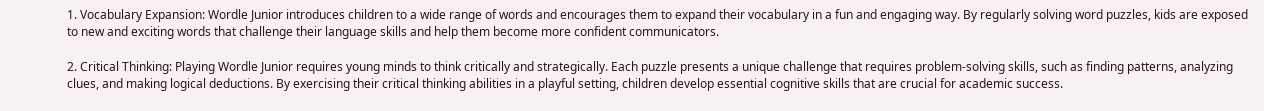1. Vocabulary Expansion: Wordle Junior introduces children to a wide range of words and encourages them to expand their vocabulary in a fun and engaging way. By regularly solving word puzzles, kids are exposed to new and exciting words that challenge their language skills and help them become more confident communicators.

2. Critical Thinking: Playing Wordle Junior requires young minds to think critically and strategically. Each puzzle presents a unique challenge that requires problem-solving skills, such as finding patterns, analyzing clues, and making logical deductions. By exercising their critical thinking abilities in a playful setting, children develop essential cognitive skills that are crucial for academic success.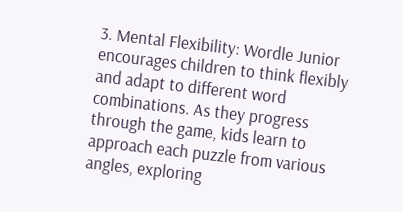3. Mental Flexibility: Wordle Junior encourages children to think flexibly and adapt to different word combinations. As they progress through the game, kids learn to approach each puzzle from various angles, exploring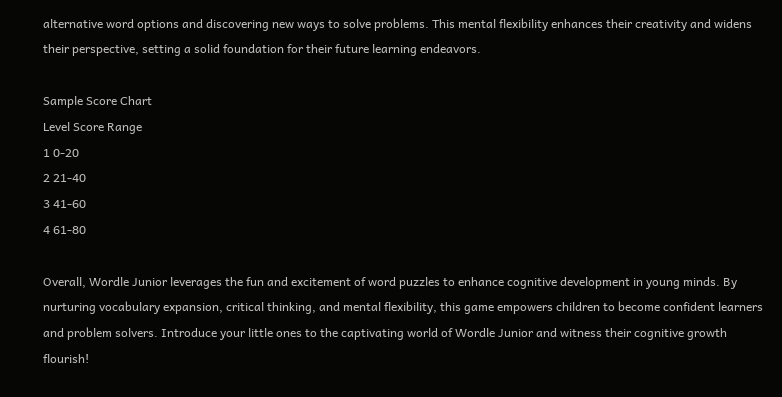alternative word options and discovering new ways to solve problems. This mental flexibility enhances their creativity and widens their perspective, setting a solid foundation for their future learning endeavors.

Sample Score Chart
Level Score Range
1 0-20
2 21-40
3 41-60
4 61-80

Overall, Wordle Junior leverages the fun and excitement of word puzzles to enhance cognitive development in young minds. By nurturing vocabulary expansion, critical thinking, and mental flexibility, this game empowers children to become confident learners and problem solvers. Introduce your little ones to the captivating world of Wordle Junior and witness their cognitive growth flourish!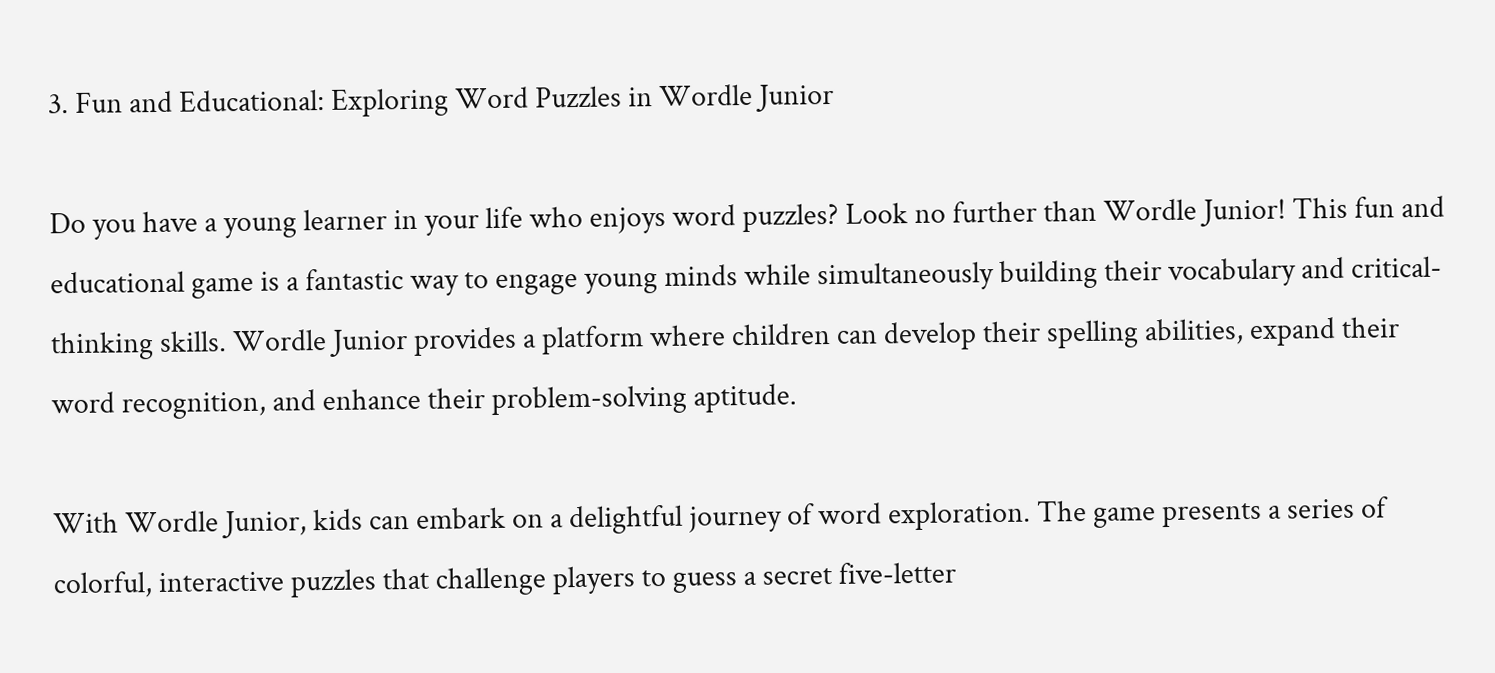3. Fun and Educational: Exploring Word Puzzles in Wordle Junior

Do you have a young learner in your life who enjoys word puzzles? Look no further than Wordle Junior! This fun and educational game is a fantastic way to engage young minds while simultaneously building their vocabulary and critical-thinking skills. Wordle Junior provides a platform where children can develop their spelling abilities, expand their word recognition, and enhance their problem-solving aptitude.

With Wordle Junior, kids can embark on a delightful journey of word exploration. The game presents a series of colorful, interactive puzzles that challenge players to guess a secret five-letter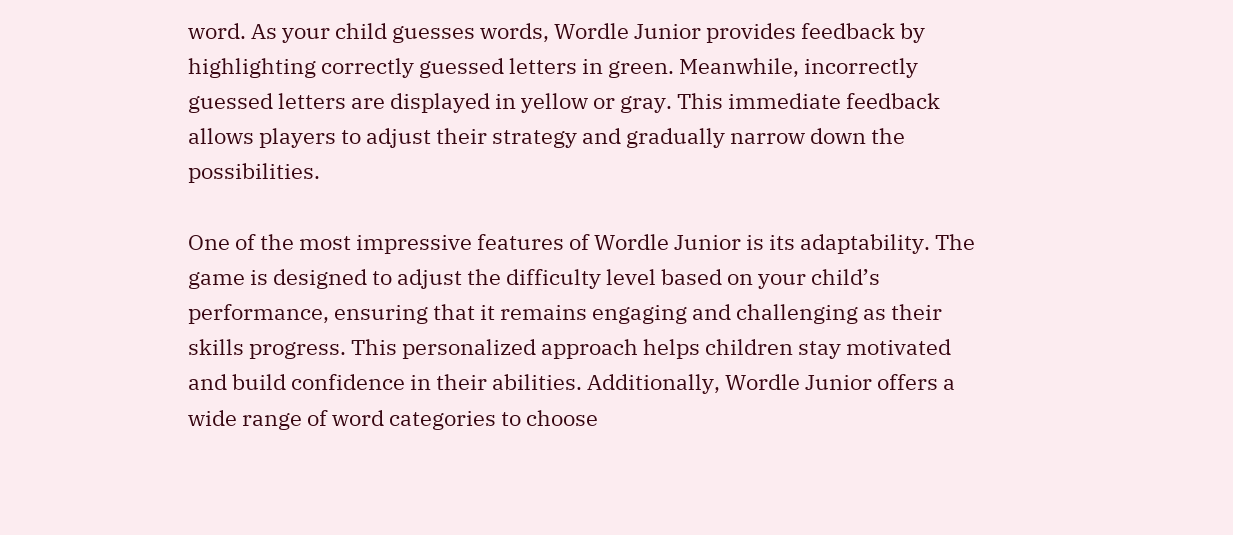word. As your child guesses words, Wordle Junior provides feedback by highlighting correctly guessed letters in green. Meanwhile, incorrectly guessed letters are displayed in yellow or gray. This immediate feedback allows players to adjust their strategy and gradually narrow down the possibilities.

One of the most impressive features of Wordle Junior is its adaptability. The game is designed to adjust the difficulty level based on your child’s performance, ensuring that it remains engaging and challenging as their skills progress. This personalized approach helps children stay motivated and build confidence in their abilities. Additionally, Wordle Junior offers a wide range of word categories to choose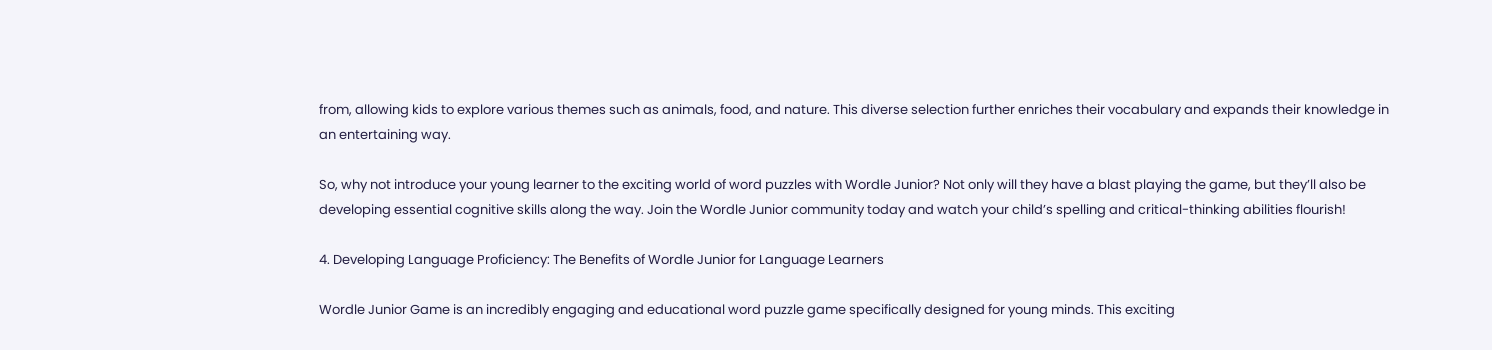from, allowing kids to explore various themes such as animals, food, and nature. This diverse selection further enriches their vocabulary and expands their knowledge in an entertaining way.

So, why not introduce your young learner to the exciting world of word puzzles with Wordle Junior? Not only will they have a blast playing the game, but they’ll also be developing essential cognitive skills along the way. Join the Wordle Junior community today and watch your child’s spelling and critical-thinking abilities flourish!

4. Developing Language Proficiency: The Benefits of Wordle Junior for Language Learners

Wordle Junior Game is an incredibly engaging and educational word puzzle game specifically designed for young minds. This exciting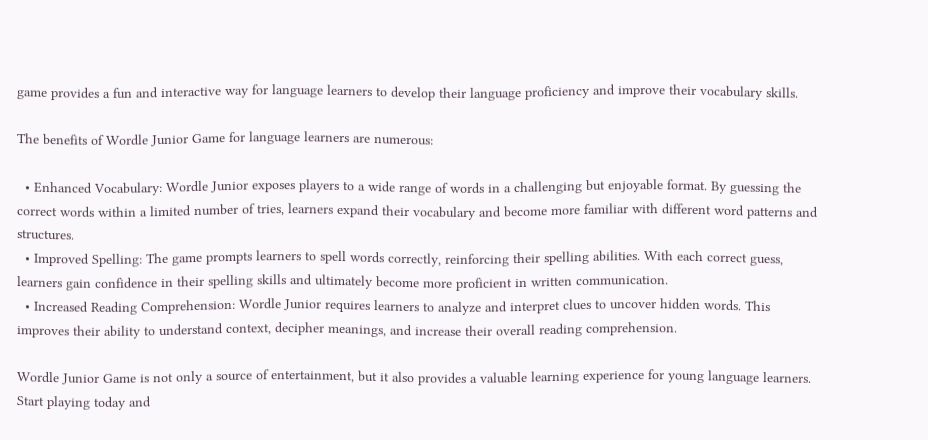game provides a fun and interactive way for language learners to develop their language proficiency and improve their vocabulary skills.

The benefits of Wordle Junior Game for language learners are numerous:

  • Enhanced Vocabulary: Wordle Junior exposes players to a wide range of words in a challenging but enjoyable format. By guessing the correct words within a limited number of tries, learners expand their vocabulary and become more familiar with different word patterns and structures.
  • Improved Spelling: The game prompts learners to spell words correctly, reinforcing their spelling abilities. With each correct guess, learners gain confidence in their spelling skills and ultimately become more proficient in written communication.
  • Increased Reading Comprehension: Wordle Junior requires learners to analyze and interpret clues to uncover hidden words. This improves their ability to understand context, decipher meanings, and increase their overall reading comprehension.

Wordle Junior Game is not only a source of entertainment, but it also provides a valuable learning experience for young language learners. Start playing today and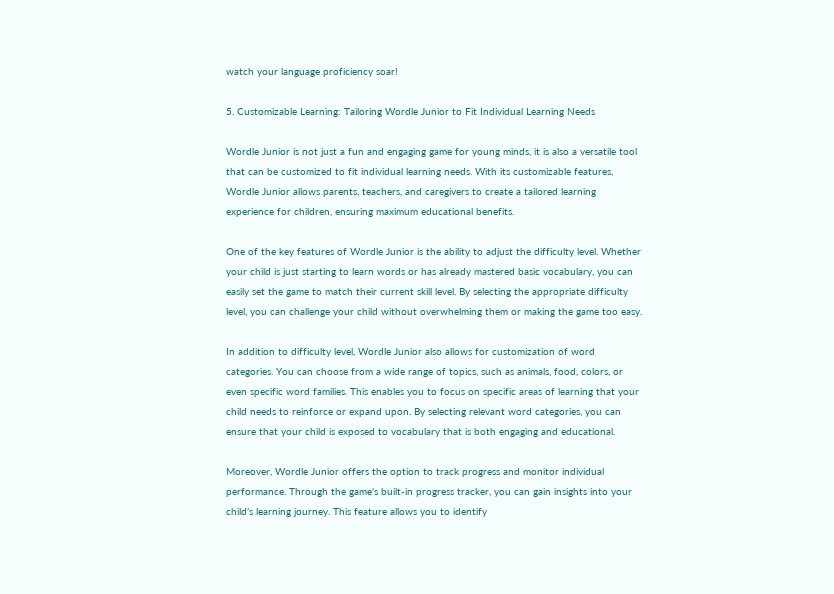watch your language proficiency soar!

5. Customizable Learning: Tailoring Wordle Junior to Fit Individual Learning Needs

Wordle Junior is not just a fun and engaging game for young minds, it is also a versatile tool that can be customized to fit individual learning needs. With its customizable features, Wordle Junior allows parents, teachers, and caregivers to create a tailored learning experience for children, ensuring maximum educational benefits.

One of the key features of Wordle Junior is the ability to adjust the difficulty level. Whether your child is just starting to learn words or has already mastered basic vocabulary, you can easily set the game to match their current skill level. By selecting the appropriate difficulty level, you can challenge your child without overwhelming them or making the game too easy.

In addition to difficulty level, Wordle Junior also allows for customization of word categories. You can choose from a wide range of topics, such as animals, food, colors, or even specific word families. This enables you to focus on specific areas of learning that your child needs to reinforce or expand upon. By selecting relevant word categories, you can ensure that your child is exposed to vocabulary that is both engaging and educational.

Moreover, Wordle Junior offers the option to track progress and monitor individual performance. Through the game’s built-in progress tracker, you can gain insights into your child’s learning journey. This feature allows you to identify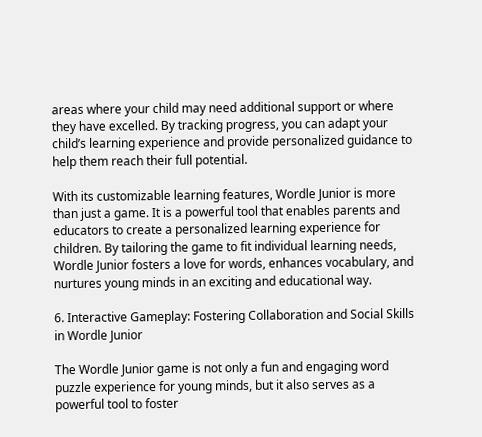areas where your child may need additional support or where they have excelled. By tracking progress, you can adapt your child’s learning experience and provide personalized guidance to help them reach their full potential.

With its customizable learning features, Wordle Junior is more than just a game. It is a powerful tool that enables parents and educators to create a personalized learning experience for children. By tailoring the game to fit individual learning needs, Wordle Junior fosters a love for words, enhances vocabulary, and nurtures young minds in an exciting and educational way.

6. Interactive Gameplay: Fostering Collaboration and Social Skills in Wordle Junior

The Wordle Junior game is not only a fun and engaging word puzzle experience for young minds, but it also serves as a powerful tool to foster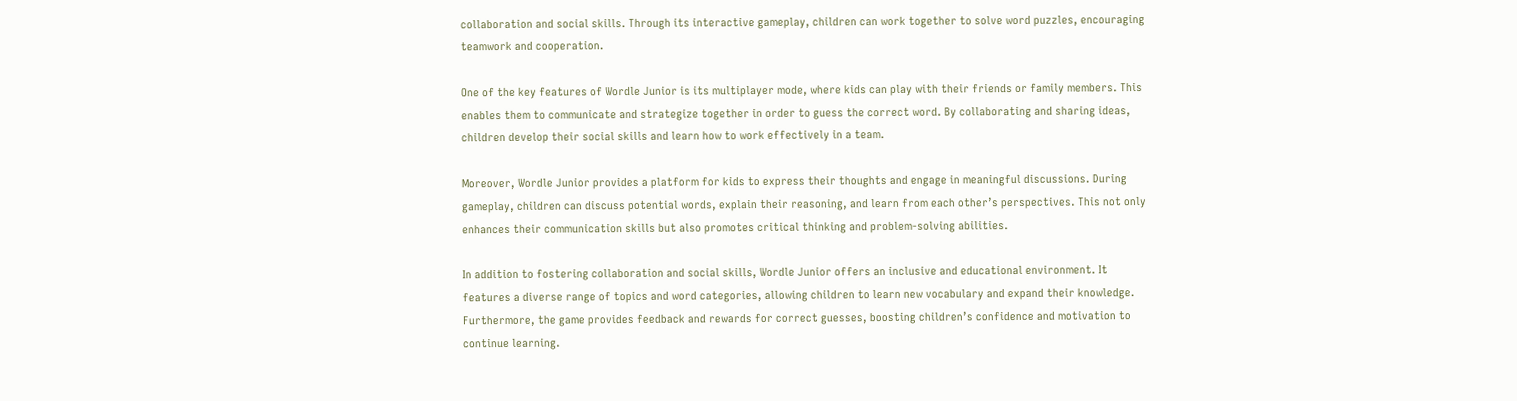collaboration and social skills. Through its interactive gameplay, children can work together to solve word puzzles, encouraging teamwork and cooperation.

One of the key features of Wordle Junior is its multiplayer mode, where kids can play with their friends or family members. This enables them to communicate and strategize together in order to guess the correct word. By collaborating and sharing ideas, children develop their social skills and learn how to work effectively in a team.

Moreover, Wordle Junior provides a platform for kids to express their thoughts and engage in meaningful discussions. During gameplay, children can discuss potential words, explain their reasoning, and learn from each other’s perspectives. This not only enhances their communication skills but also promotes critical thinking and problem-solving abilities.

In addition to fostering collaboration and social skills, Wordle Junior offers an inclusive and educational environment. It features a diverse range of topics and word categories, allowing children to learn new vocabulary and expand their knowledge. Furthermore, the game provides feedback and rewards for correct guesses, boosting children’s confidence and motivation to continue learning.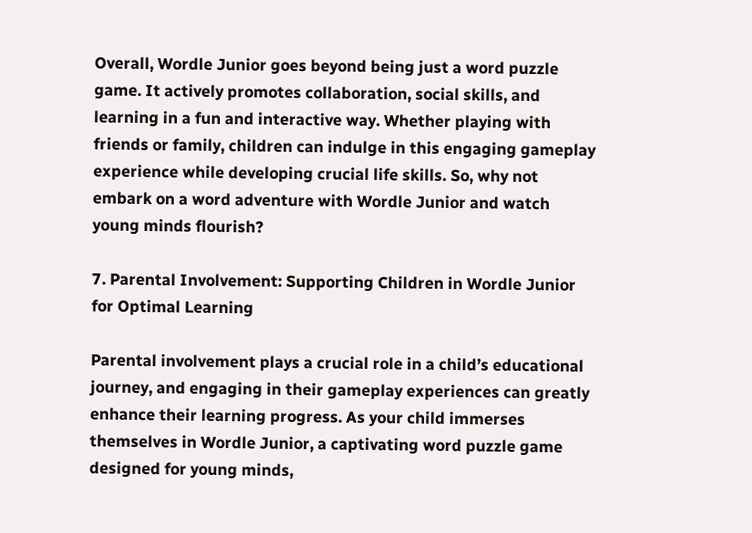Overall, Wordle Junior goes beyond being just a word puzzle game. It actively promotes collaboration, social skills, and learning in a fun and interactive way. Whether playing with friends or family, children can indulge in this engaging gameplay experience while developing crucial life skills. So, why not embark on a word adventure with Wordle Junior and watch young minds flourish?

7. Parental Involvement: Supporting Children in Wordle Junior for Optimal Learning

Parental involvement plays a crucial role in a child’s educational journey, and engaging in their gameplay experiences can greatly enhance their learning progress. As your child immerses themselves in Wordle Junior, a captivating word puzzle game designed for young minds,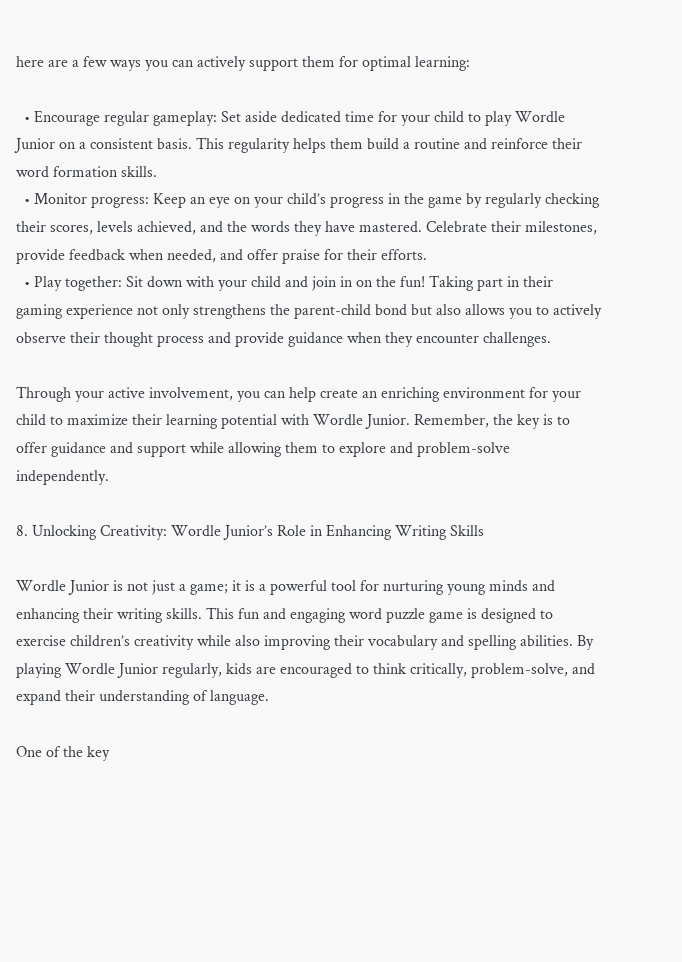here are a few ways you can actively support them for optimal learning:

  • Encourage regular gameplay: Set aside dedicated time for your child to play Wordle Junior on a consistent basis. This regularity helps them build a routine and reinforce their word formation skills.
  • Monitor progress: Keep an eye on your child’s progress in the game by regularly checking their scores, levels achieved, and the words they have mastered. Celebrate their milestones, provide feedback when needed, and offer praise for their efforts.
  • Play together: Sit down with your child and join in on the fun! Taking part in their gaming experience not only strengthens the parent-child bond but also allows you to actively observe their thought process and provide guidance when they encounter challenges.

Through your active involvement, you can help create an enriching environment for your child to maximize their learning potential with Wordle Junior. Remember, the key is to offer guidance and support while allowing them to explore and problem-solve independently.

8. Unlocking Creativity: Wordle Junior’s Role in Enhancing Writing Skills

Wordle Junior is not just a game; it is a powerful tool for nurturing young minds and enhancing their writing skills. This fun and engaging word puzzle game is designed to exercise children’s creativity while also improving their vocabulary and spelling abilities. By playing Wordle Junior regularly, kids are encouraged to think critically, problem-solve, and expand their understanding of language.

One of the key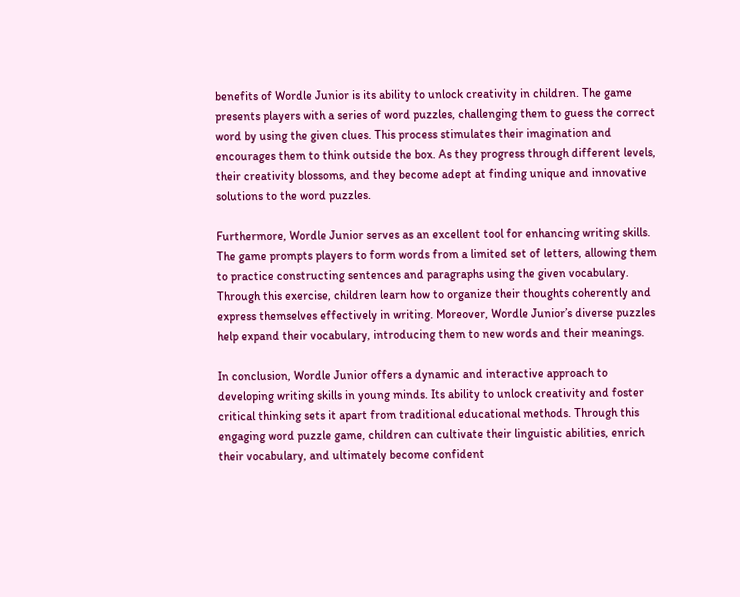benefits of Wordle Junior is its ability to unlock creativity in children. The game presents players with a series of word puzzles, challenging them to guess the correct word by using the given clues. This process stimulates their imagination and encourages them to think outside the box. As they progress through different levels, their creativity blossoms, and they become adept at finding unique and innovative solutions to the word puzzles.

Furthermore, Wordle Junior serves as an excellent tool for enhancing writing skills. The game prompts players to form words from a limited set of letters, allowing them to practice constructing sentences and paragraphs using the given vocabulary. Through this exercise, children learn how to organize their thoughts coherently and express themselves effectively in writing. Moreover, Wordle Junior’s diverse puzzles help expand their vocabulary, introducing them to new words and their meanings.

In conclusion, Wordle Junior offers a dynamic and interactive approach to developing writing skills in young minds. Its ability to unlock creativity and foster critical thinking sets it apart from traditional educational methods. Through this engaging word puzzle game, children can cultivate their linguistic abilities, enrich their vocabulary, and ultimately become confident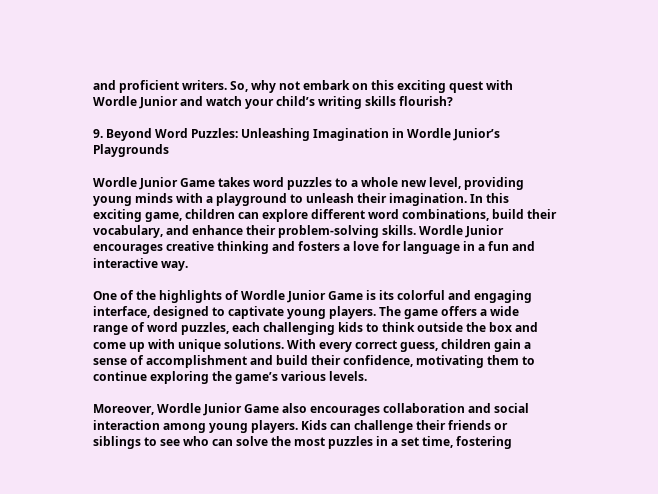and proficient writers. So, why not embark on this exciting quest with Wordle Junior and watch your child’s writing skills flourish?

9. Beyond Word Puzzles: Unleashing Imagination in Wordle Junior’s Playgrounds

Wordle Junior Game takes word puzzles to a whole new level, providing young minds with a playground to unleash their imagination. In this exciting game, children can explore different word combinations, build their vocabulary, and enhance their problem-solving skills. Wordle Junior encourages creative thinking and fosters a love for language in a fun and interactive way.

One of the highlights of Wordle Junior Game is its colorful and engaging interface, designed to captivate young players. The game offers a wide range of word puzzles, each challenging kids to think outside the box and come up with unique solutions. With every correct guess, children gain a sense of accomplishment and build their confidence, motivating them to continue exploring the game’s various levels.

Moreover, Wordle Junior Game also encourages collaboration and social interaction among young players. Kids can challenge their friends or siblings to see who can solve the most puzzles in a set time, fostering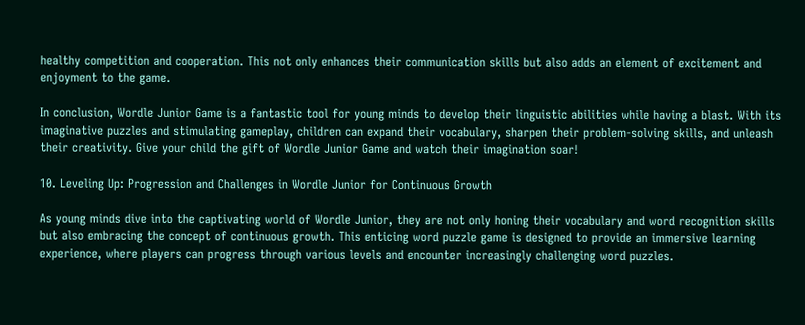healthy competition and cooperation. This not only enhances their communication skills but also adds an element of excitement and enjoyment to the game.

In conclusion, Wordle Junior Game is a fantastic tool for young minds to develop their linguistic abilities while having a blast. With its imaginative puzzles and stimulating gameplay, children can expand their vocabulary, sharpen their problem-solving skills, and unleash their creativity. Give your child the gift of Wordle Junior Game and watch their imagination soar!

10. Leveling Up: Progression and Challenges in Wordle Junior for Continuous Growth

As young minds dive into the captivating world of Wordle Junior, they are not only honing their vocabulary and word recognition skills but also embracing the concept of continuous growth. This enticing word puzzle game is designed to provide an immersive learning experience, where players can progress through various levels and encounter increasingly challenging word puzzles.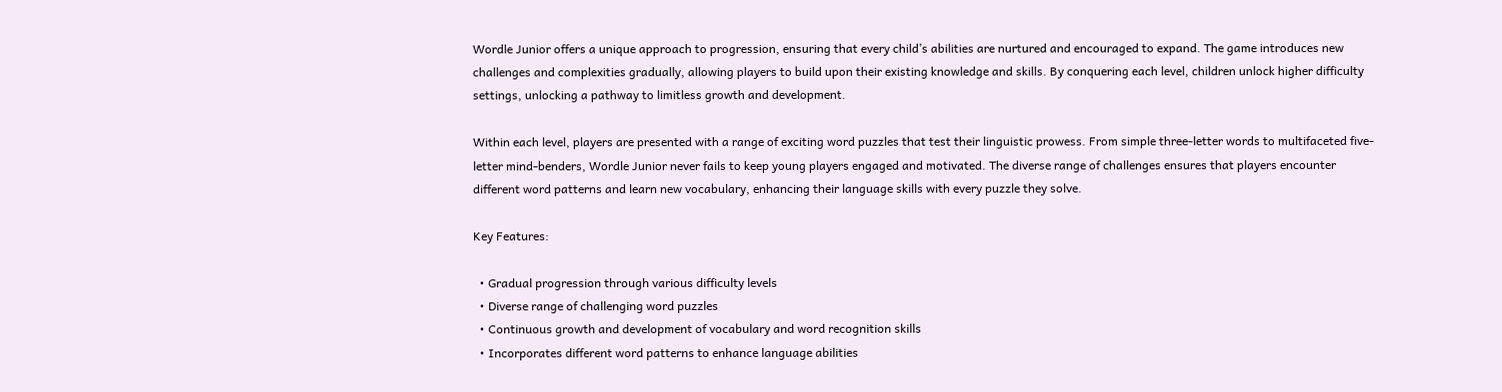Wordle Junior offers a unique approach to progression, ensuring that every child’s abilities are nurtured and encouraged to expand. The game introduces new challenges and complexities gradually, allowing players to build upon their existing knowledge and skills. By conquering each level, children unlock higher difficulty settings, unlocking a pathway to limitless growth and development.

Within each level, players are presented with a range of exciting word puzzles that test their linguistic prowess. From simple three-letter words to multifaceted five-letter mind-benders, Wordle Junior never fails to keep young players engaged and motivated. The diverse range of challenges ensures that players encounter different word patterns and learn new vocabulary, enhancing their language skills with every puzzle they solve.

Key Features:

  • Gradual progression through various difficulty levels
  • Diverse range of challenging word puzzles
  • Continuous growth and development of vocabulary and word recognition skills
  • Incorporates different word patterns to enhance language abilities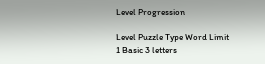Level Progression

Level Puzzle Type Word Limit
1 Basic 3 letters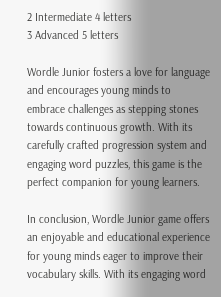2 Intermediate 4 letters
3 Advanced 5 letters

Wordle Junior fosters a love for language and encourages young minds to embrace challenges as stepping stones towards continuous growth. With its carefully crafted progression system and engaging word puzzles, this game is the perfect companion for young learners.

In conclusion, Wordle Junior game offers an enjoyable and educational experience for young minds eager to improve their vocabulary skills. With its engaging word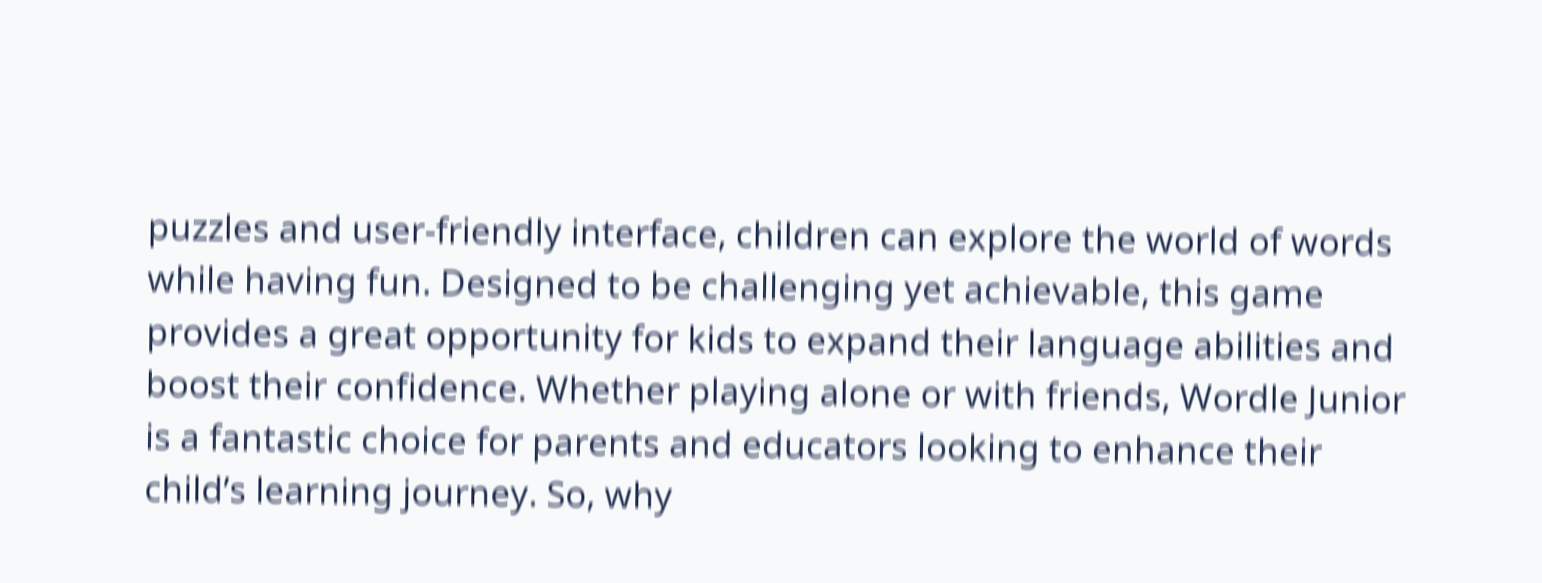puzzles and user-friendly interface, children can explore the world of words while having fun. Designed to be challenging yet achievable, this game provides a great opportunity for kids to expand their language abilities and boost their confidence. Whether playing alone or with friends, Wordle Junior is a fantastic choice for parents and educators looking to enhance their child’s learning journey. So, why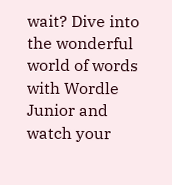wait? Dive into the wonderful world of words with Wordle Junior and watch your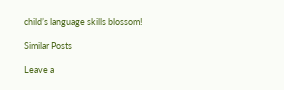child’s language skills blossom!

Similar Posts

Leave a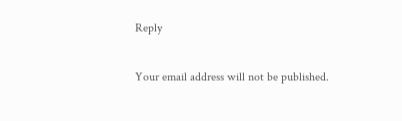Reply

Your email address will not be published.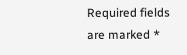Required fields are marked *